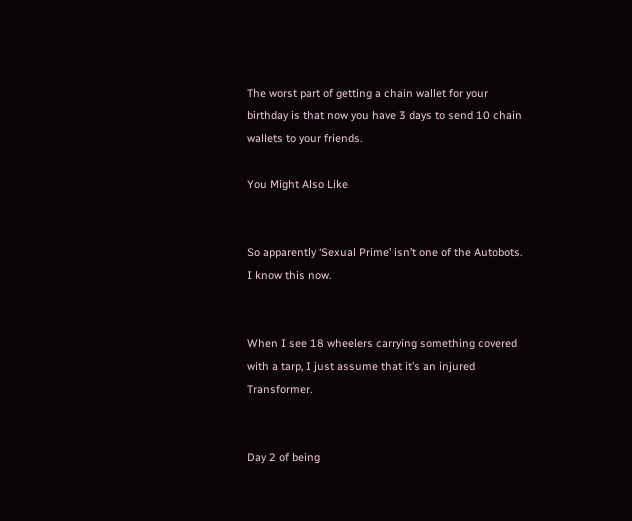The worst part of getting a chain wallet for your birthday is that now you have 3 days to send 10 chain wallets to your friends.

You Might Also Like


So apparently ‘Sexual Prime’ isn’t one of the Autobots.
I know this now.


When I see 18 wheelers carrying something covered with a tarp, I just assume that it’s an injured Transformer.


Day 2 of being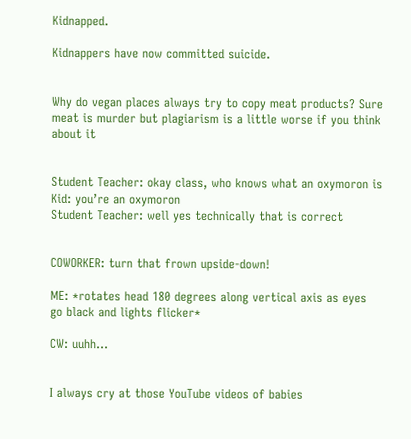Kidnapped.

Kidnappers have now committed suicide.


Why do vegan places always try to copy meat products? Sure meat is murder but plagiarism is a little worse if you think about it


Student Teacher: okay class, who knows what an oxymoron is
Kid: you’re an oxymoron
Student Teacher: well yes technically that is correct


COWORKER: turn that frown upside-down!

ME: *rotates head 180 degrees along vertical axis as eyes go black and lights flicker*

CW: uuhh…


I always cry at those YouTube videos of babies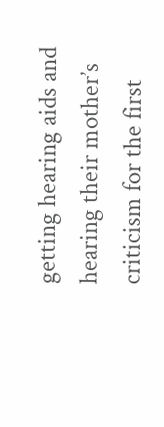getting hearing aids and hearing their mother’s criticism for the first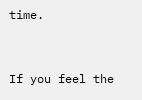time.


If you feel the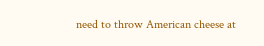need to throw American cheese at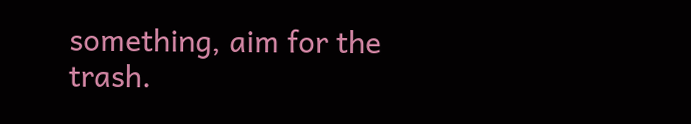something, aim for the trash.